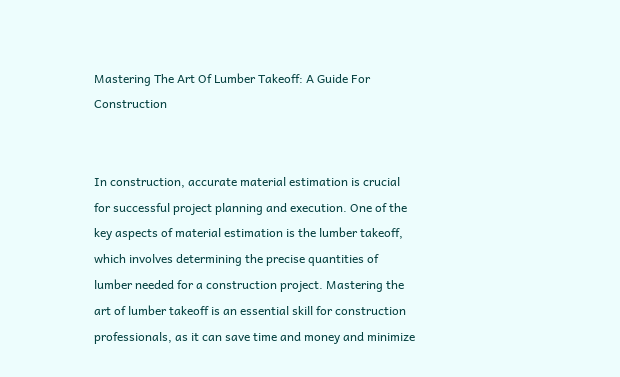Mastering The Art Of Lumber Takeoff: A Guide For Construction


In construction, accurate material estimation is crucial for successful project planning and execution. One of the key aspects of material estimation is the lumber takeoff, which involves determining the precise quantities of lumber needed for a construction project. Mastering the art of lumber takeoff is an essential skill for construction professionals, as it can save time and money and minimize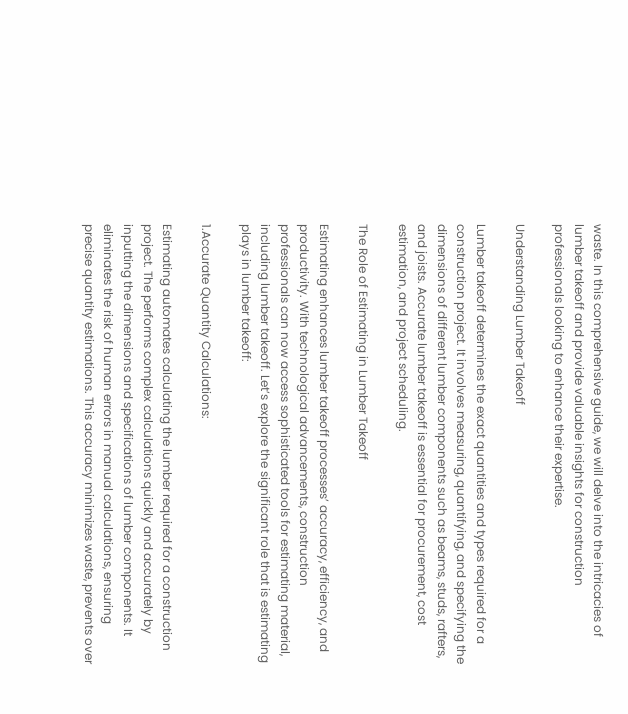waste. In this comprehensive guide, we will delve into the intricacies of lumber takeoff and provide valuable insights for construction professionals looking to enhance their expertise.

Understanding Lumber Takeoff

Lumber takeoff determines the exact quantities and types required for a construction project. It involves measuring, quantifying, and specifying the dimensions of different lumber components such as beams, studs, rafters, and joists. Accurate lumber takeoff is essential for procurement, cost estimation, and project scheduling.

The Role of Estimating in Lumber Takeoff

Estimating enhances lumber takeoff processes’ accuracy, efficiency, and productivity. With technological advancements, construction professionals can now access sophisticated tools for estimating material, including lumber takeoff. Let’s explore the significant role that is estimating plays in lumber takeoff:

1.Accurate Quantity Calculations:

Estimating automates calculating the lumber required for a construction project. The performs complex calculations quickly and accurately by inputting the dimensions and specifications of lumber components. It eliminates the risk of human errors in manual calculations, ensuring precise quantity estimations. This accuracy minimizes waste, prevents over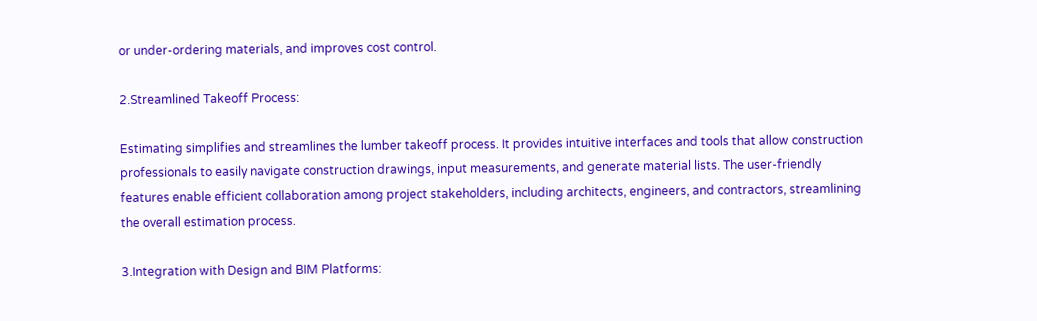or under-ordering materials, and improves cost control.

2.Streamlined Takeoff Process:

Estimating simplifies and streamlines the lumber takeoff process. It provides intuitive interfaces and tools that allow construction professionals to easily navigate construction drawings, input measurements, and generate material lists. The user-friendly features enable efficient collaboration among project stakeholders, including architects, engineers, and contractors, streamlining the overall estimation process.

3.Integration with Design and BIM Platforms: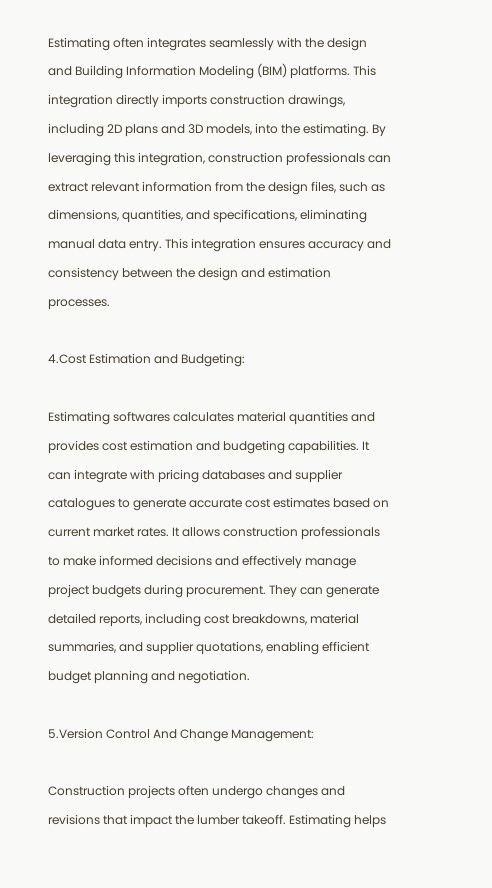Estimating often integrates seamlessly with the design and Building Information Modeling (BIM) platforms. This integration directly imports construction drawings, including 2D plans and 3D models, into the estimating. By leveraging this integration, construction professionals can extract relevant information from the design files, such as dimensions, quantities, and specifications, eliminating manual data entry. This integration ensures accuracy and consistency between the design and estimation processes.

4.Cost Estimation and Budgeting:

Estimating softwares calculates material quantities and provides cost estimation and budgeting capabilities. It can integrate with pricing databases and supplier catalogues to generate accurate cost estimates based on current market rates. It allows construction professionals to make informed decisions and effectively manage project budgets during procurement. They can generate detailed reports, including cost breakdowns, material summaries, and supplier quotations, enabling efficient budget planning and negotiation.

5.Version Control And Change Management:

Construction projects often undergo changes and revisions that impact the lumber takeoff. Estimating helps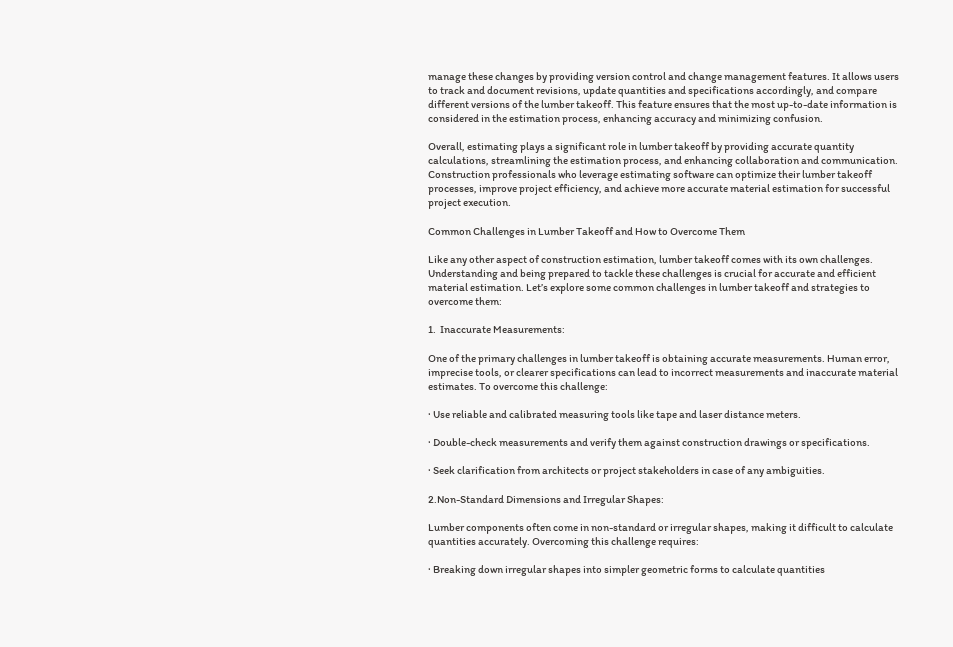manage these changes by providing version control and change management features. It allows users to track and document revisions, update quantities and specifications accordingly, and compare different versions of the lumber takeoff. This feature ensures that the most up-to-date information is considered in the estimation process, enhancing accuracy and minimizing confusion.

Overall, estimating plays a significant role in lumber takeoff by providing accurate quantity calculations, streamlining the estimation process, and enhancing collaboration and communication. Construction professionals who leverage estimating software can optimize their lumber takeoff processes, improve project efficiency, and achieve more accurate material estimation for successful project execution.

Common Challenges in Lumber Takeoff and How to Overcome Them

Like any other aspect of construction estimation, lumber takeoff comes with its own challenges. Understanding and being prepared to tackle these challenges is crucial for accurate and efficient material estimation. Let’s explore some common challenges in lumber takeoff and strategies to overcome them:

1.  Inaccurate Measurements:

One of the primary challenges in lumber takeoff is obtaining accurate measurements. Human error, imprecise tools, or clearer specifications can lead to incorrect measurements and inaccurate material estimates. To overcome this challenge:

· Use reliable and calibrated measuring tools like tape and laser distance meters.

· Double-check measurements and verify them against construction drawings or specifications.

· Seek clarification from architects or project stakeholders in case of any ambiguities.

2.Non-Standard Dimensions and Irregular Shapes:

Lumber components often come in non-standard or irregular shapes, making it difficult to calculate quantities accurately. Overcoming this challenge requires:

· Breaking down irregular shapes into simpler geometric forms to calculate quantities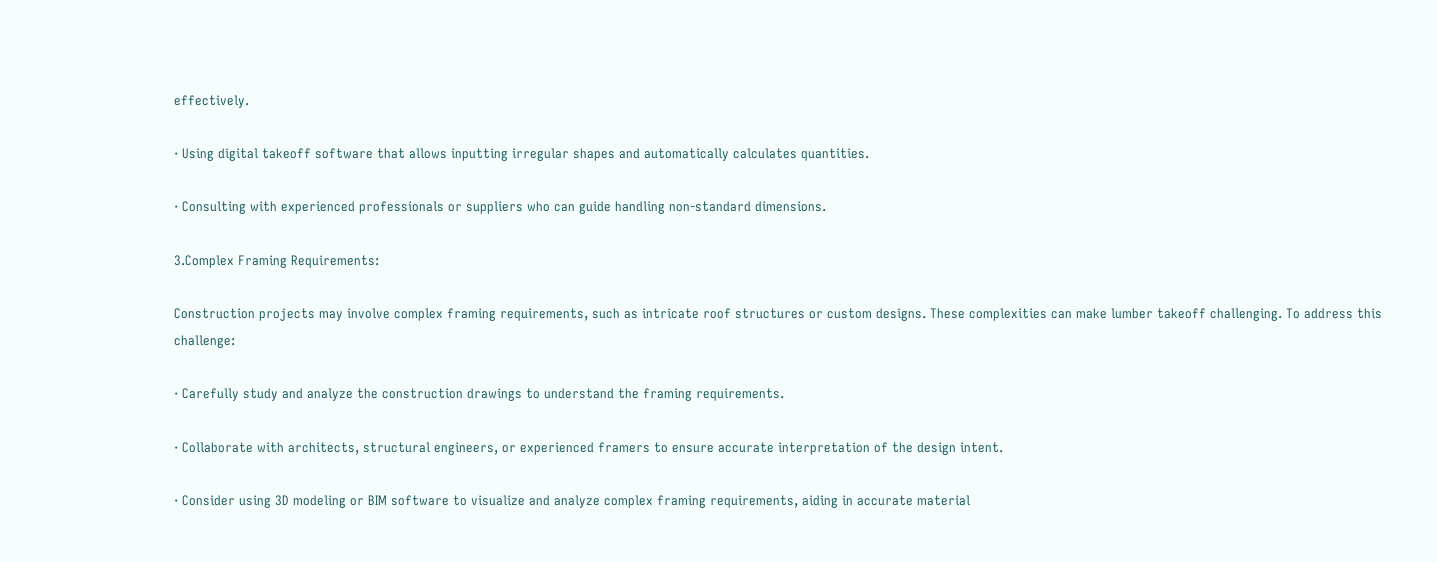effectively.

· Using digital takeoff software that allows inputting irregular shapes and automatically calculates quantities.

· Consulting with experienced professionals or suppliers who can guide handling non-standard dimensions.

3.Complex Framing Requirements:

Construction projects may involve complex framing requirements, such as intricate roof structures or custom designs. These complexities can make lumber takeoff challenging. To address this challenge:

· Carefully study and analyze the construction drawings to understand the framing requirements.

· Collaborate with architects, structural engineers, or experienced framers to ensure accurate interpretation of the design intent.

· Consider using 3D modeling or BIM software to visualize and analyze complex framing requirements, aiding in accurate material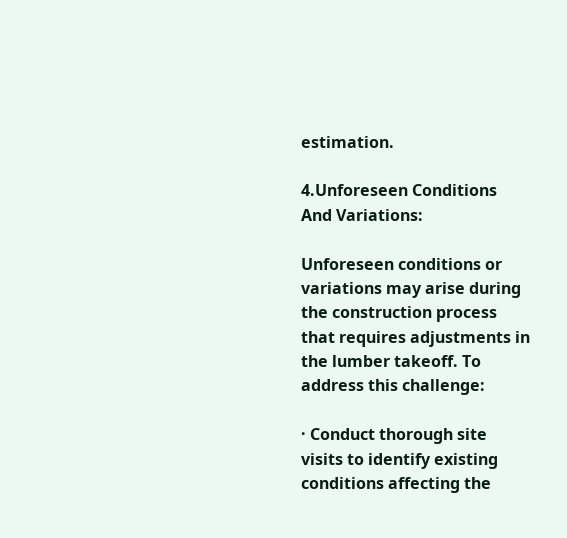estimation.

4.Unforeseen Conditions And Variations:

Unforeseen conditions or variations may arise during the construction process that requires adjustments in the lumber takeoff. To address this challenge:

· Conduct thorough site visits to identify existing conditions affecting the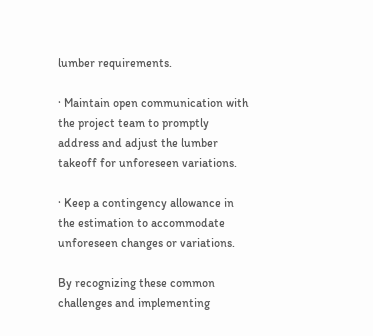lumber requirements.

· Maintain open communication with the project team to promptly address and adjust the lumber takeoff for unforeseen variations.

· Keep a contingency allowance in the estimation to accommodate unforeseen changes or variations.

By recognizing these common challenges and implementing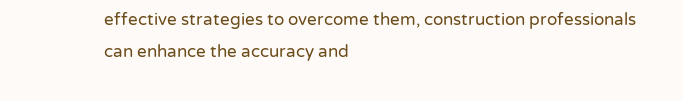effective strategies to overcome them, construction professionals can enhance the accuracy and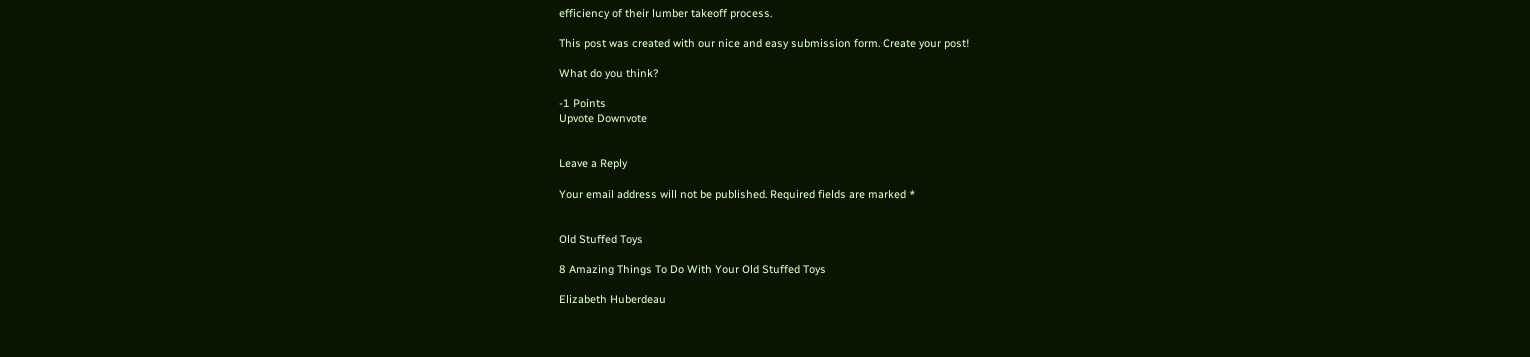efficiency of their lumber takeoff process.

This post was created with our nice and easy submission form. Create your post!

What do you think?

-1 Points
Upvote Downvote


Leave a Reply

Your email address will not be published. Required fields are marked *


Old Stuffed Toys

8 Amazing Things To Do With Your Old Stuffed Toys

Elizabeth Huberdeau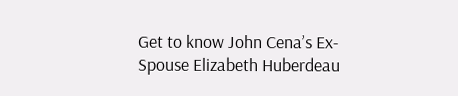Get to know John Cena’s Ex-Spouse Elizabeth Huberdeau